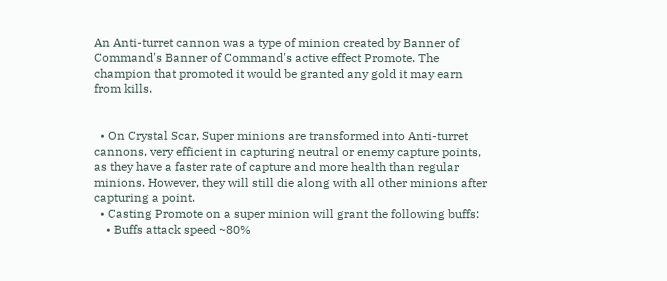An Anti-turret cannon was a type of minion created by Banner of Command's Banner of Command's active effect Promote. The champion that promoted it would be granted any gold it may earn from kills.


  • On Crystal Scar, Super minions are transformed into Anti-turret cannons, very efficient in capturing neutral or enemy capture points, as they have a faster rate of capture and more health than regular minions. However, they will still die along with all other minions after capturing a point.
  • Casting Promote on a super minion will grant the following buffs:
    • Buffs attack speed ~80%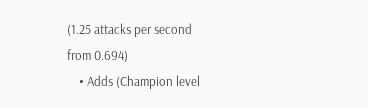(1.25 attacks per second from 0.694)
    • Adds (Champion level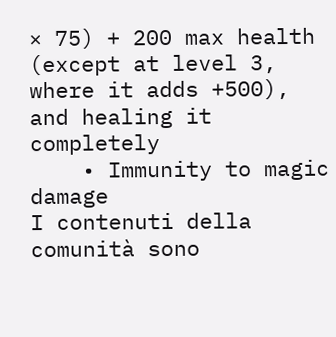× 75) + 200 max health (except at level 3, where it adds +500), and healing it completely
    • Immunity to magic damage
I contenuti della comunità sono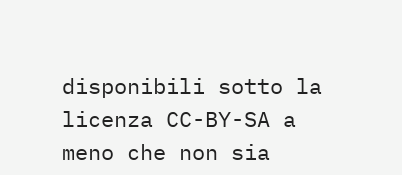disponibili sotto la licenza CC-BY-SA a meno che non sia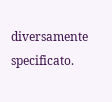diversamente specificato.